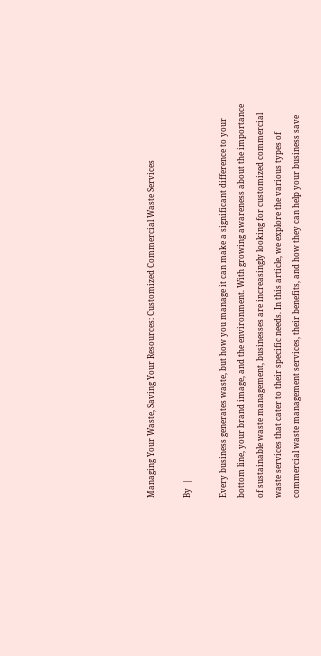Managing Your Waste, Saving Your Resources: Customized Commercial Waste Services

By  |

Every business generates waste, but how you manage it can make a significant difference to your bottom line, your brand image, and the environment. With growing awareness about the importance of sustainable waste management, businesses are increasingly looking for customized commercial waste services that cater to their specific needs. In this article, we explore the various types of commercial waste management services, their benefits, and how they can help your business save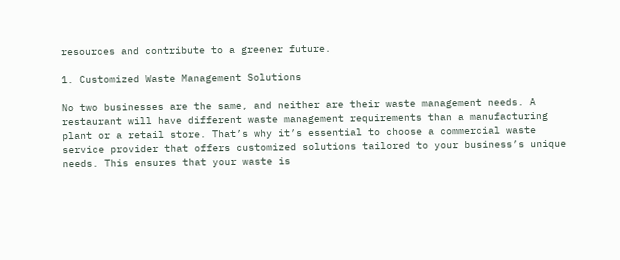resources and contribute to a greener future.

1. Customized Waste Management Solutions

No two businesses are the same, and neither are their waste management needs. A restaurant will have different waste management requirements than a manufacturing plant or a retail store. That’s why it’s essential to choose a commercial waste service provider that offers customized solutions tailored to your business’s unique needs. This ensures that your waste is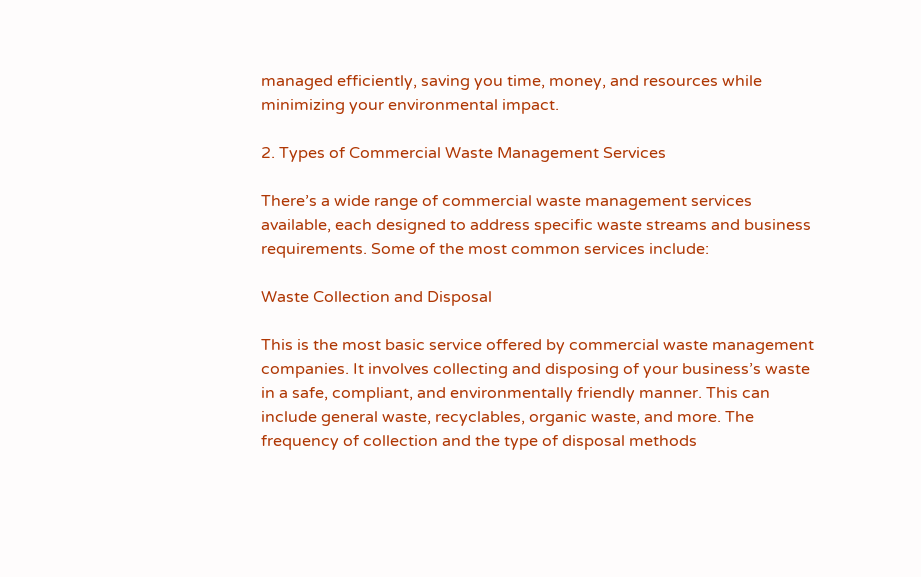managed efficiently, saving you time, money, and resources while minimizing your environmental impact.

2. Types of Commercial Waste Management Services

There’s a wide range of commercial waste management services available, each designed to address specific waste streams and business requirements. Some of the most common services include:

Waste Collection and Disposal

This is the most basic service offered by commercial waste management companies. It involves collecting and disposing of your business’s waste in a safe, compliant, and environmentally friendly manner. This can include general waste, recyclables, organic waste, and more. The frequency of collection and the type of disposal methods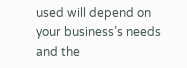used will depend on your business’s needs and the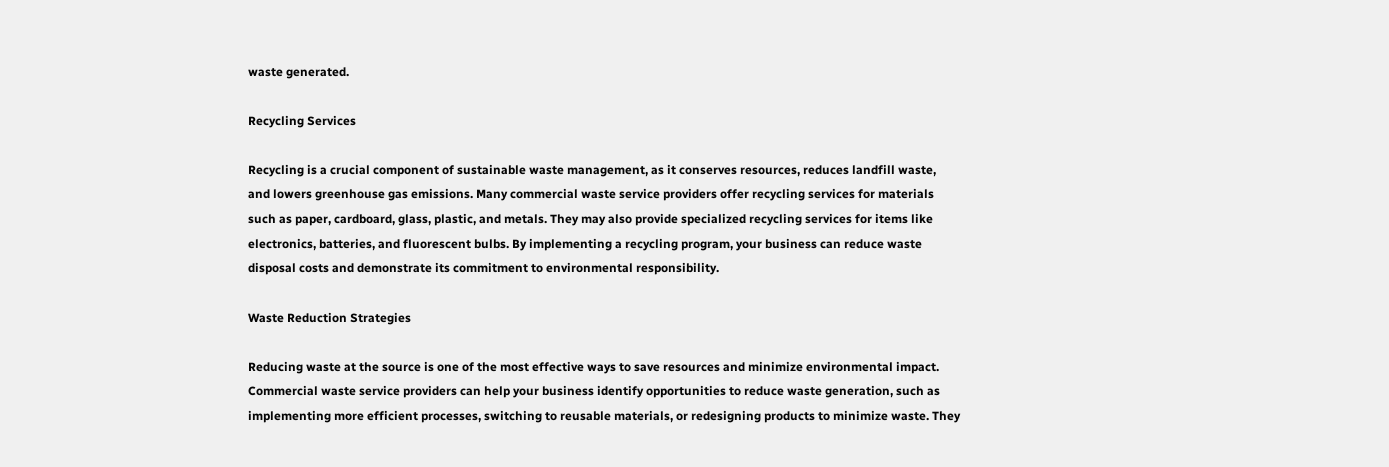waste generated.

Recycling Services

Recycling is a crucial component of sustainable waste management, as it conserves resources, reduces landfill waste, and lowers greenhouse gas emissions. Many commercial waste service providers offer recycling services for materials such as paper, cardboard, glass, plastic, and metals. They may also provide specialized recycling services for items like electronics, batteries, and fluorescent bulbs. By implementing a recycling program, your business can reduce waste disposal costs and demonstrate its commitment to environmental responsibility.

Waste Reduction Strategies

Reducing waste at the source is one of the most effective ways to save resources and minimize environmental impact. Commercial waste service providers can help your business identify opportunities to reduce waste generation, such as implementing more efficient processes, switching to reusable materials, or redesigning products to minimize waste. They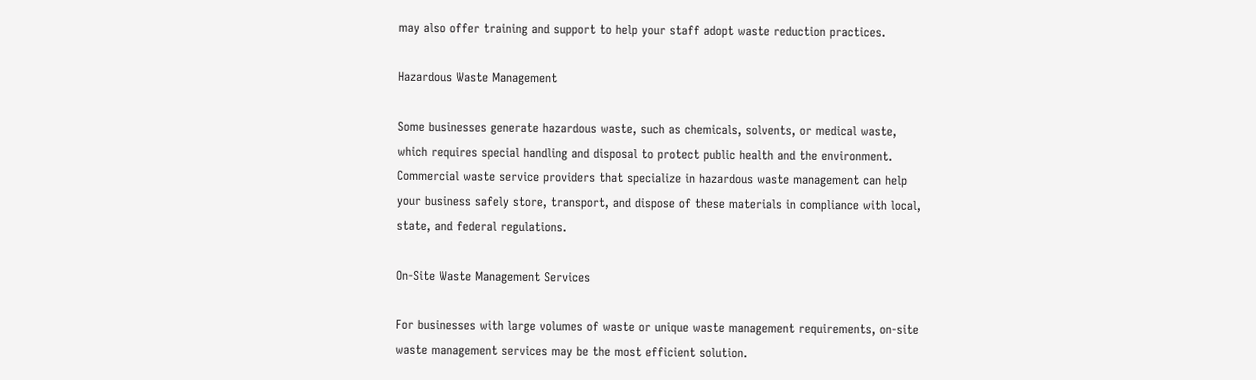may also offer training and support to help your staff adopt waste reduction practices.

Hazardous Waste Management

Some businesses generate hazardous waste, such as chemicals, solvents, or medical waste, which requires special handling and disposal to protect public health and the environment. Commercial waste service providers that specialize in hazardous waste management can help your business safely store, transport, and dispose of these materials in compliance with local, state, and federal regulations.

On-Site Waste Management Services

For businesses with large volumes of waste or unique waste management requirements, on-site waste management services may be the most efficient solution.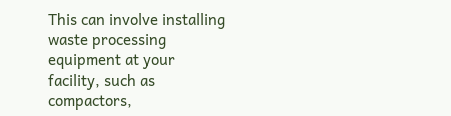This can involve installing waste processing equipment at your facility, such as compactors,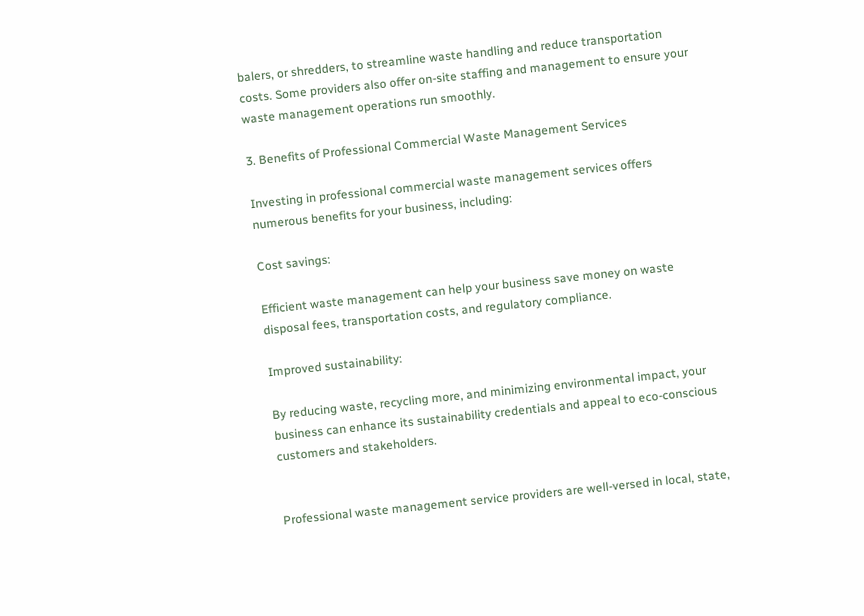balers, or shredders, to streamline waste handling and reduce transportation costs. Some providers also offer on-site staffing and management to ensure your waste management operations run smoothly.

3. Benefits of Professional Commercial Waste Management Services

Investing in professional commercial waste management services offers numerous benefits for your business, including:

Cost savings:

Efficient waste management can help your business save money on waste disposal fees, transportation costs, and regulatory compliance.

Improved sustainability:

By reducing waste, recycling more, and minimizing environmental impact, your business can enhance its sustainability credentials and appeal to eco-conscious customers and stakeholders.


Professional waste management service providers are well-versed in local, state,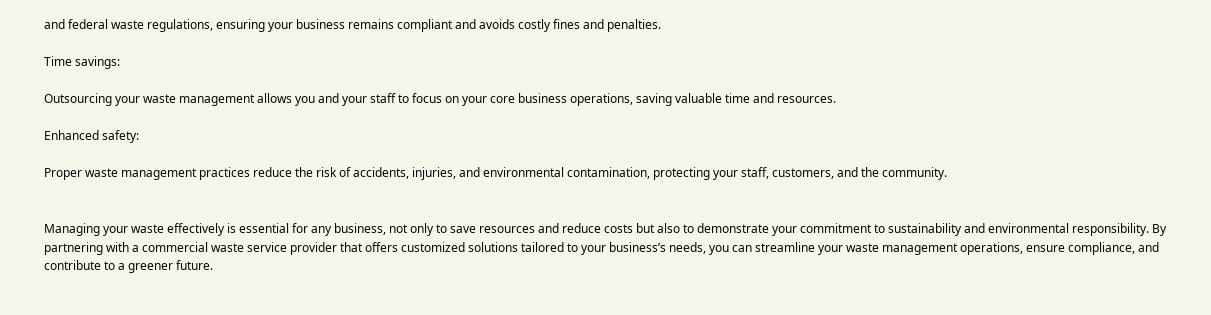and federal waste regulations, ensuring your business remains compliant and avoids costly fines and penalties.

Time savings:

Outsourcing your waste management allows you and your staff to focus on your core business operations, saving valuable time and resources.

Enhanced safety:

Proper waste management practices reduce the risk of accidents, injuries, and environmental contamination, protecting your staff, customers, and the community.


Managing your waste effectively is essential for any business, not only to save resources and reduce costs but also to demonstrate your commitment to sustainability and environmental responsibility. By partnering with a commercial waste service provider that offers customized solutions tailored to your business’s needs, you can streamline your waste management operations, ensure compliance, and contribute to a greener future.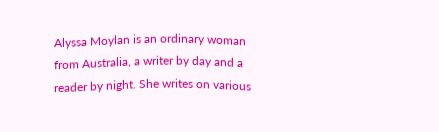Alyssa Moylan is an ordinary woman from Australia, a writer by day and a reader by night. She writes on various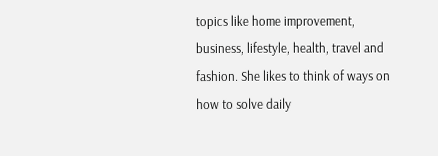topics like home improvement, business, lifestyle, health, travel and fashion. She likes to think of ways on how to solve daily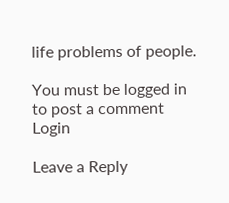life problems of people.

You must be logged in to post a comment Login

Leave a Reply